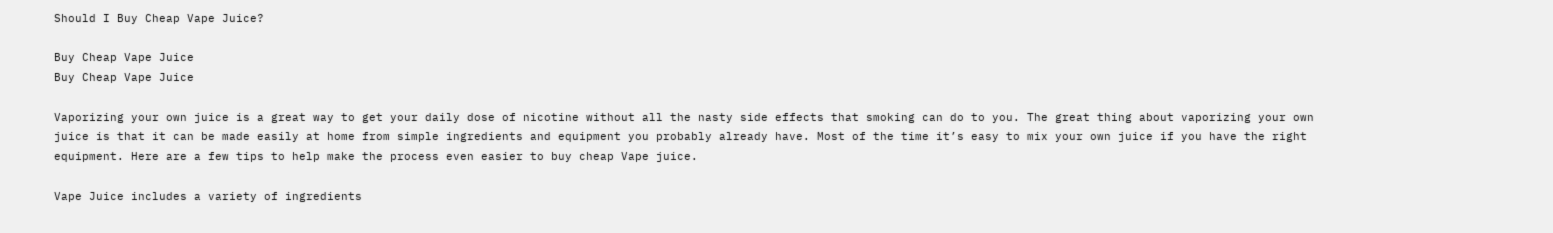Should I Buy Cheap Vape Juice?

Buy Cheap Vape Juice
Buy Cheap Vape Juice

Vaporizing your own juice is a great way to get your daily dose of nicotine without all the nasty side effects that smoking can do to you. The great thing about vaporizing your own juice is that it can be made easily at home from simple ingredients and equipment you probably already have. Most of the time it’s easy to mix your own juice if you have the right equipment. Here are a few tips to help make the process even easier to buy cheap Vape juice.

Vape Juice includes a variety of ingredients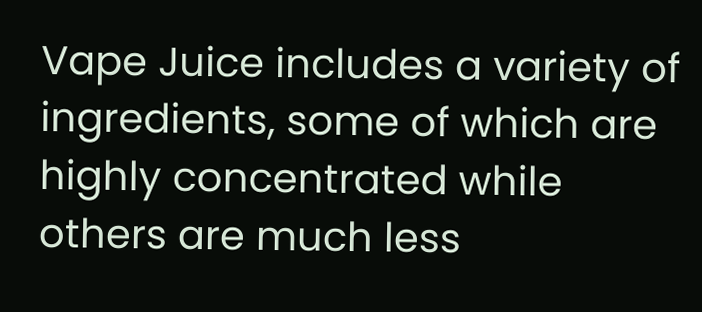Vape Juice includes a variety of ingredients, some of which are highly concentrated while others are much less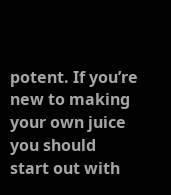potent. If you’re new to making your own juice you should start out with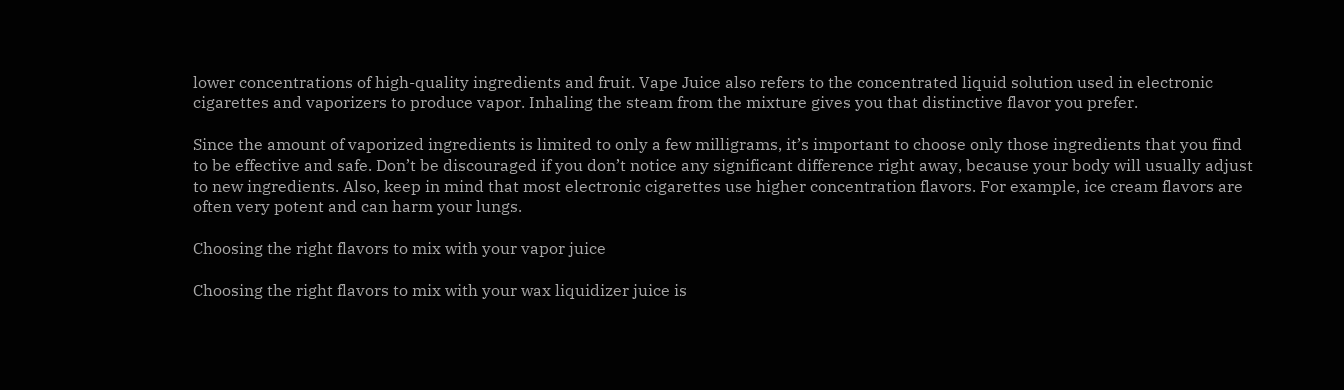lower concentrations of high-quality ingredients and fruit. Vape Juice also refers to the concentrated liquid solution used in electronic cigarettes and vaporizers to produce vapor. Inhaling the steam from the mixture gives you that distinctive flavor you prefer.

Since the amount of vaporized ingredients is limited to only a few milligrams, it’s important to choose only those ingredients that you find to be effective and safe. Don’t be discouraged if you don’t notice any significant difference right away, because your body will usually adjust to new ingredients. Also, keep in mind that most electronic cigarettes use higher concentration flavors. For example, ice cream flavors are often very potent and can harm your lungs.

Choosing the right flavors to mix with your vapor juice

Choosing the right flavors to mix with your wax liquidizer juice is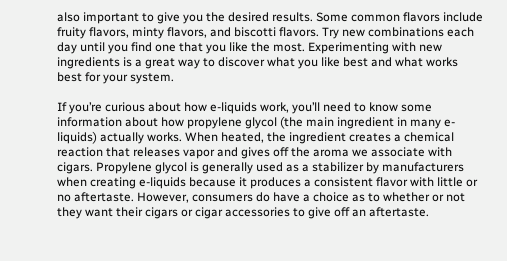also important to give you the desired results. Some common flavors include fruity flavors, minty flavors, and biscotti flavors. Try new combinations each day until you find one that you like the most. Experimenting with new ingredients is a great way to discover what you like best and what works best for your system.

If you’re curious about how e-liquids work, you’ll need to know some information about how propylene glycol (the main ingredient in many e-liquids) actually works. When heated, the ingredient creates a chemical reaction that releases vapor and gives off the aroma we associate with cigars. Propylene glycol is generally used as a stabilizer by manufacturers when creating e-liquids because it produces a consistent flavor with little or no aftertaste. However, consumers do have a choice as to whether or not they want their cigars or cigar accessories to give off an aftertaste.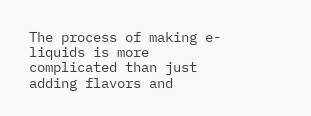The process of making e-liquids is more complicated than just adding flavors and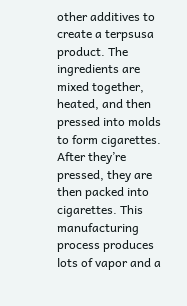other additives to create a terpsusa product. The ingredients are mixed together, heated, and then pressed into molds to form cigarettes. After they’re pressed, they are then packed into cigarettes. This manufacturing process produces lots of vapor and a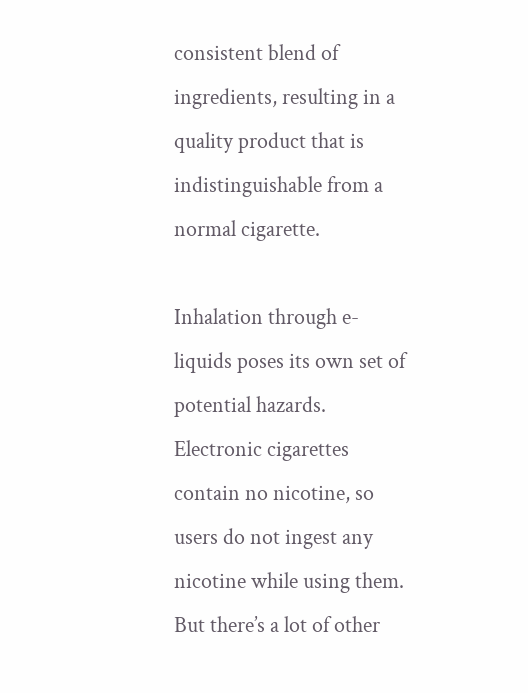consistent blend of ingredients, resulting in a quality product that is indistinguishable from a normal cigarette.

Inhalation through e-liquids poses its own set of potential hazards. Electronic cigarettes contain no nicotine, so users do not ingest any nicotine while using them. But there’s a lot of other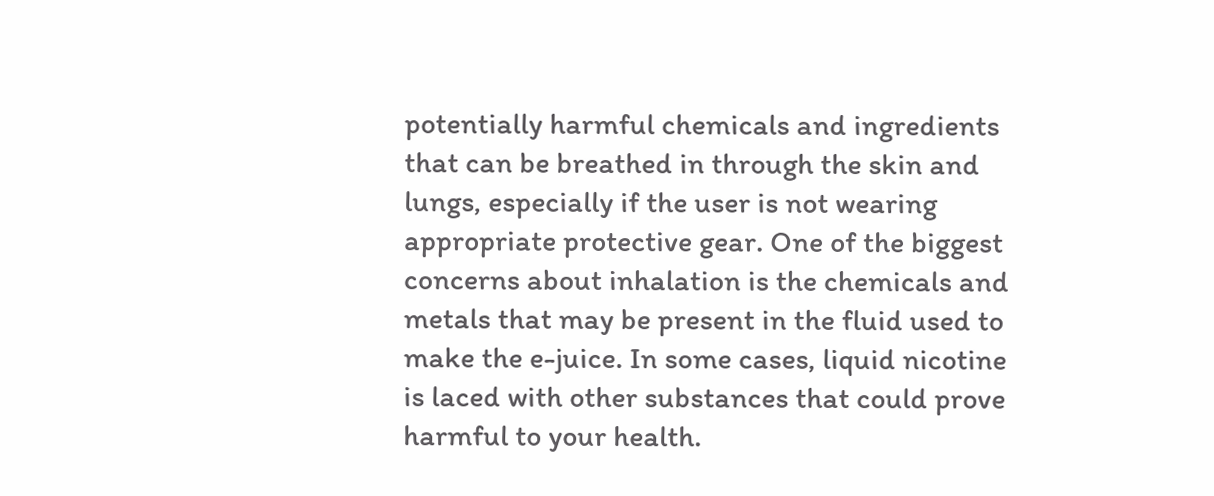potentially harmful chemicals and ingredients that can be breathed in through the skin and lungs, especially if the user is not wearing appropriate protective gear. One of the biggest concerns about inhalation is the chemicals and metals that may be present in the fluid used to make the e-juice. In some cases, liquid nicotine is laced with other substances that could prove harmful to your health.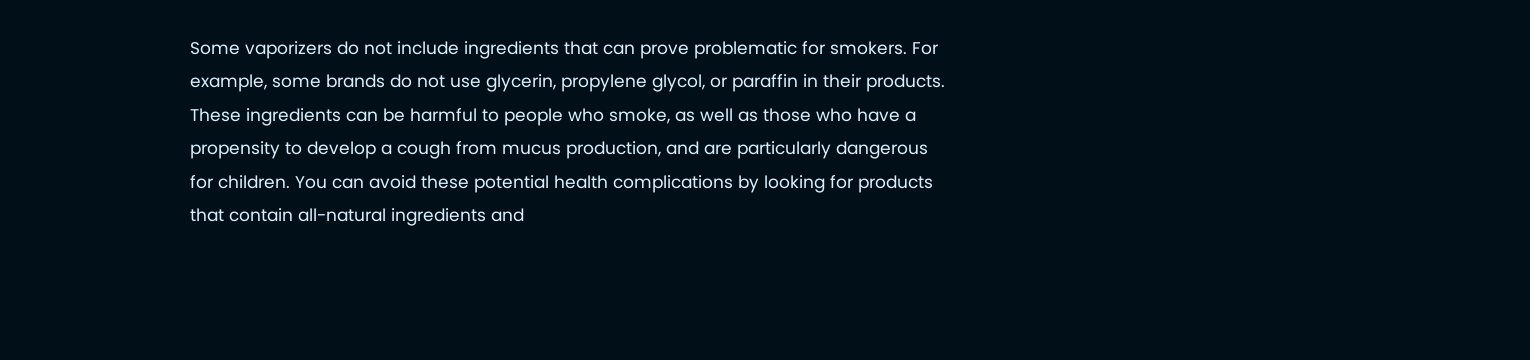Some vaporizers do not include ingredients that can prove problematic for smokers. For example, some brands do not use glycerin, propylene glycol, or paraffin in their products. These ingredients can be harmful to people who smoke, as well as those who have a propensity to develop a cough from mucus production, and are particularly dangerous for children. You can avoid these potential health complications by looking for products that contain all-natural ingredients and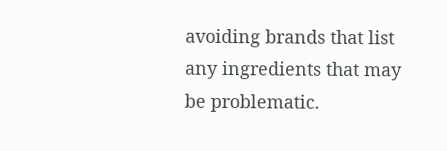avoiding brands that list any ingredients that may be problematic.